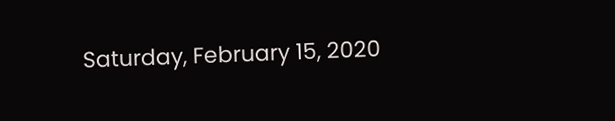Saturday, February 15, 2020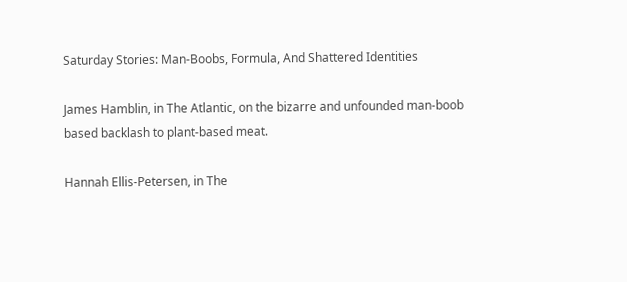Saturday Stories: Man-Boobs, Formula, And Shattered Identities

James Hamblin, in The Atlantic, on the bizarre and unfounded man-boob based backlash to plant-based meat.

Hannah Ellis-Petersen, in The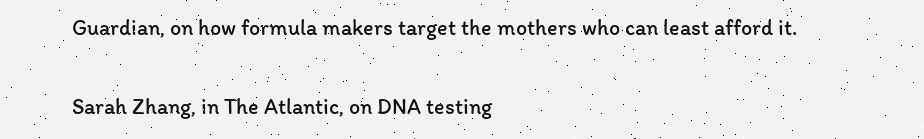Guardian, on how formula makers target the mothers who can least afford it.

Sarah Zhang, in The Atlantic, on DNA testing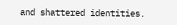and shattered identities.